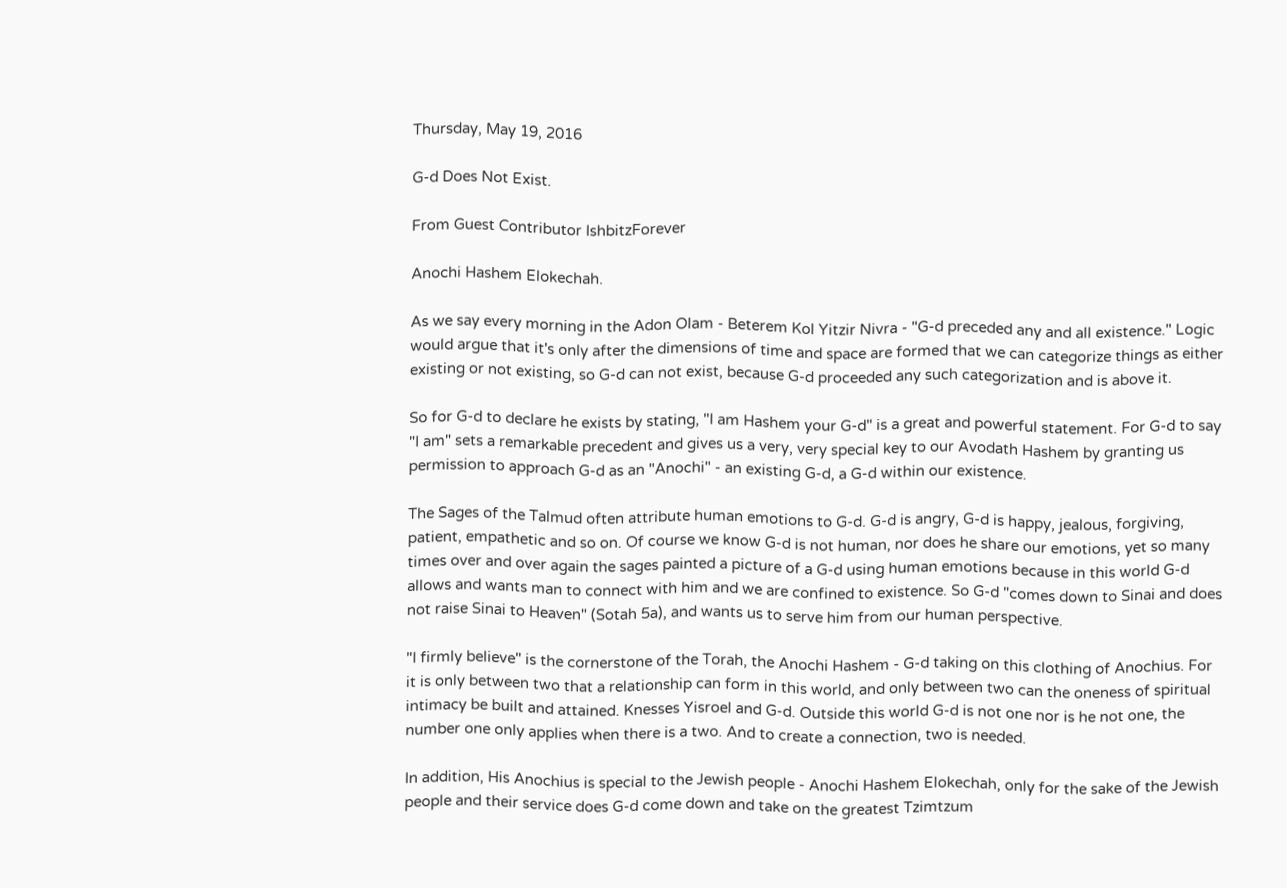Thursday, May 19, 2016

G-d Does Not Exist.

From Guest Contributor IshbitzForever

Anochi Hashem Elokechah.

As we say every morning in the Adon Olam - Beterem Kol Yitzir Nivra - "G-d preceded any and all existence." Logic would argue that it's only after the dimensions of time and space are formed that we can categorize things as either existing or not existing, so G-d can not exist, because G-d proceeded any such categorization and is above it.

So for G-d to declare he exists by stating, "I am Hashem your G-d" is a great and powerful statement. For G-d to say "I am" sets a remarkable precedent and gives us a very, very special key to our Avodath Hashem by granting us permission to approach G-d as an "Anochi" - an existing G-d, a G-d within our existence.

The Sages of the Talmud often attribute human emotions to G-d. G-d is angry, G-d is happy, jealous, forgiving, patient, empathetic and so on. Of course we know G-d is not human, nor does he share our emotions, yet so many times over and over again the sages painted a picture of a G-d using human emotions because in this world G-d allows and wants man to connect with him and we are confined to existence. So G-d "comes down to Sinai and does not raise Sinai to Heaven" (Sotah 5a), and wants us to serve him from our human perspective.

"I firmly believe" is the cornerstone of the Torah, the Anochi Hashem - G-d taking on this clothing of Anochius. For it is only between two that a relationship can form in this world, and only between two can the oneness of spiritual intimacy be built and attained. Knesses Yisroel and G-d. Outside this world G-d is not one nor is he not one, the number one only applies when there is a two. And to create a connection, two is needed.

In addition, His Anochius is special to the Jewish people - Anochi Hashem Elokechah, only for the sake of the Jewish people and their service does G-d come down and take on the greatest Tzimtzum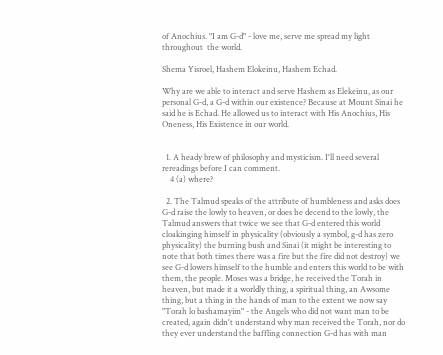of Anochius. "I am G-d" - love me, serve me spread my light throughout  the world.

Shema Yisroel, Hashem Elokeinu, Hashem Echad.

Why are we able to interact and serve Hashem as Elekeinu, as our personal G-d, a G-d within our existence? Because at Mount Sinai he said he is Echad. He allowed us to interact with His Anochius, His Oneness, His Existence in our world.


  1. A heady brew of philosophy and mysticism. I'll need several rereadings before I can comment.
    4 (a) where?

  2. The Talmud speaks of the attribute of humbleness and asks does G-d raise the lowly to heaven, or does he decend to the lowly, the Talmud answers that twice we see that G-d entered this world cloakinging himself in physicality (obviously a symbol, g-d has zero physicality) the burning bush and Sinai (it might be interesting to note that both times there was a fire but the fire did not destroy) we see G-d lowers himself to the humble and enters this world to be with them, the people. Moses was a bridge, he received the Torah in heaven, but made it a worldly thing, a spiritual thing, an Awsome thing, but a thing in the hands of man to the extent we now say "Torah lo bashamayim" - the Angels who did not want man to be created, again didn't understand why man received the Torah, nor do they ever understand the baffling connection G-d has with man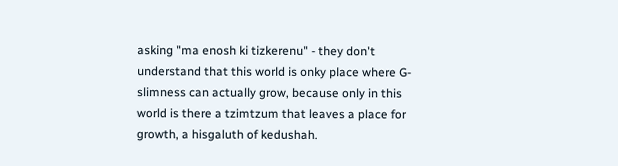asking "ma enosh ki tizkerenu" - they don't understand that this world is onky place where G-slimness can actually grow, because only in this world is there a tzimtzum that leaves a place for growth, a hisgaluth of kedushah.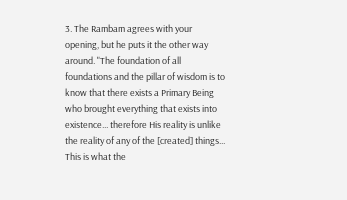3. The Rambam agrees with your opening, but he puts it the other way around. "The foundation of all foundations and the pillar of wisdom is to know that there exists a Primary Being who brought everything that exists into existence... therefore His reality is unlike the reality of any of the [created] things... This is what the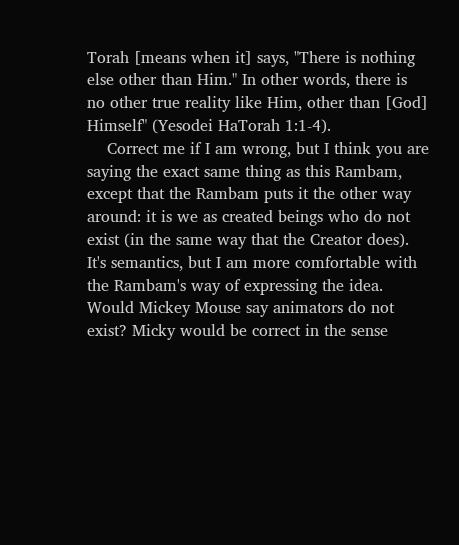Torah [means when it] says, "There is nothing else other than Him." In other words, there is no other true reality like Him, other than [God] Himself" (Yesodei HaTorah 1:1-4).
    Correct me if I am wrong, but I think you are saying the exact same thing as this Rambam, except that the Rambam puts it the other way around: it is we as created beings who do not exist (in the same way that the Creator does). It's semantics, but I am more comfortable with the Rambam's way of expressing the idea. Would Mickey Mouse say animators do not exist? Micky would be correct in the sense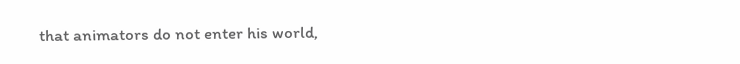that animators do not enter his world,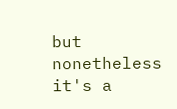but nonetheless it's a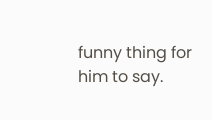funny thing for him to say.